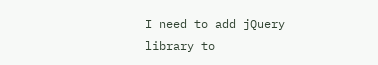I need to add jQuery library to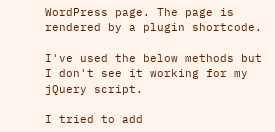WordPress page. The page is rendered by a plugin shortcode.

I've used the below methods but I don't see it working for my jQuery script.

I tried to add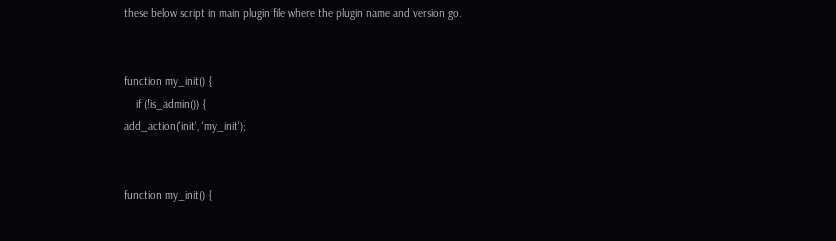these below script in main plugin file where the plugin name and version go.


function my_init() {
    if (!is_admin()) {
add_action('init', 'my_init');


function my_init() {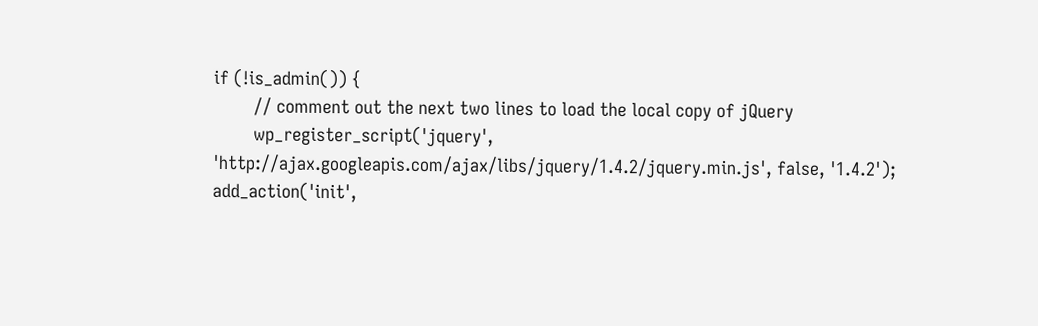if (!is_admin()) {
        // comment out the next two lines to load the local copy of jQuery
        wp_register_script('jquery', 'http://ajax.googleapis.com/ajax/libs/jquery/1.4.2/jquery.min.js', false, '1.4.2');
add_action('init',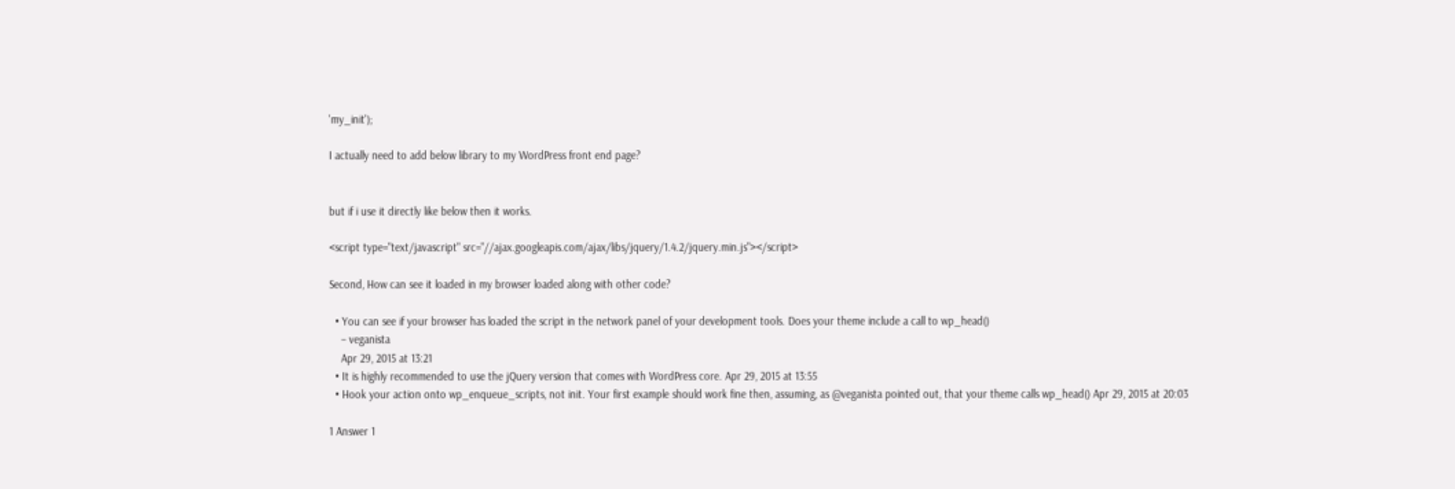'my_init');

I actually need to add below library to my WordPress front end page?


but if i use it directly like below then it works.

<script type="text/javascript" src="//ajax.googleapis.com/ajax/libs/jquery/1.4.2/jquery.min.js"></script>

Second, How can see it loaded in my browser loaded along with other code?

  • You can see if your browser has loaded the script in the network panel of your development tools. Does your theme include a call to wp_head()
    – veganista
    Apr 29, 2015 at 13:21
  • It is highly recommended to use the jQuery version that comes with WordPress core. Apr 29, 2015 at 13:55
  • Hook your action onto wp_enqueue_scripts, not init. Your first example should work fine then, assuming, as @veganista pointed out, that your theme calls wp_head() Apr 29, 2015 at 20:03

1 Answer 1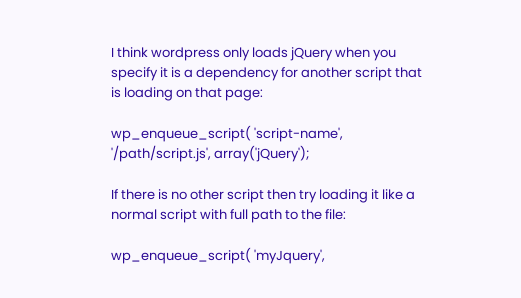I think wordpress only loads jQuery when you specify it is a dependency for another script that is loading on that page:

wp_enqueue_script( 'script-name', '/path/script.js', array('jQuery');

If there is no other script then try loading it like a normal script with full path to the file:

wp_enqueue_script( 'myJquery',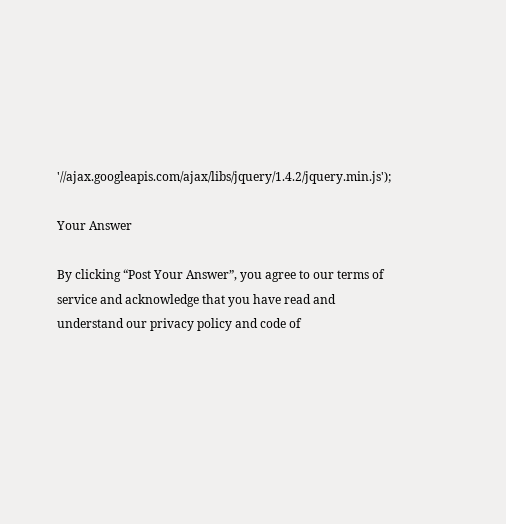'//ajax.googleapis.com/ajax/libs/jquery/1.4.2/jquery.min.js');

Your Answer

By clicking “Post Your Answer”, you agree to our terms of service and acknowledge that you have read and understand our privacy policy and code of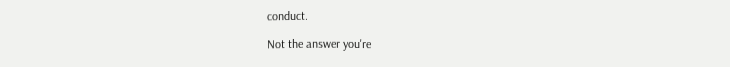conduct.

Not the answer you're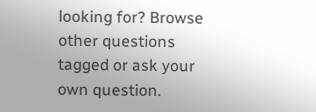looking for? Browse other questions tagged or ask your own question.